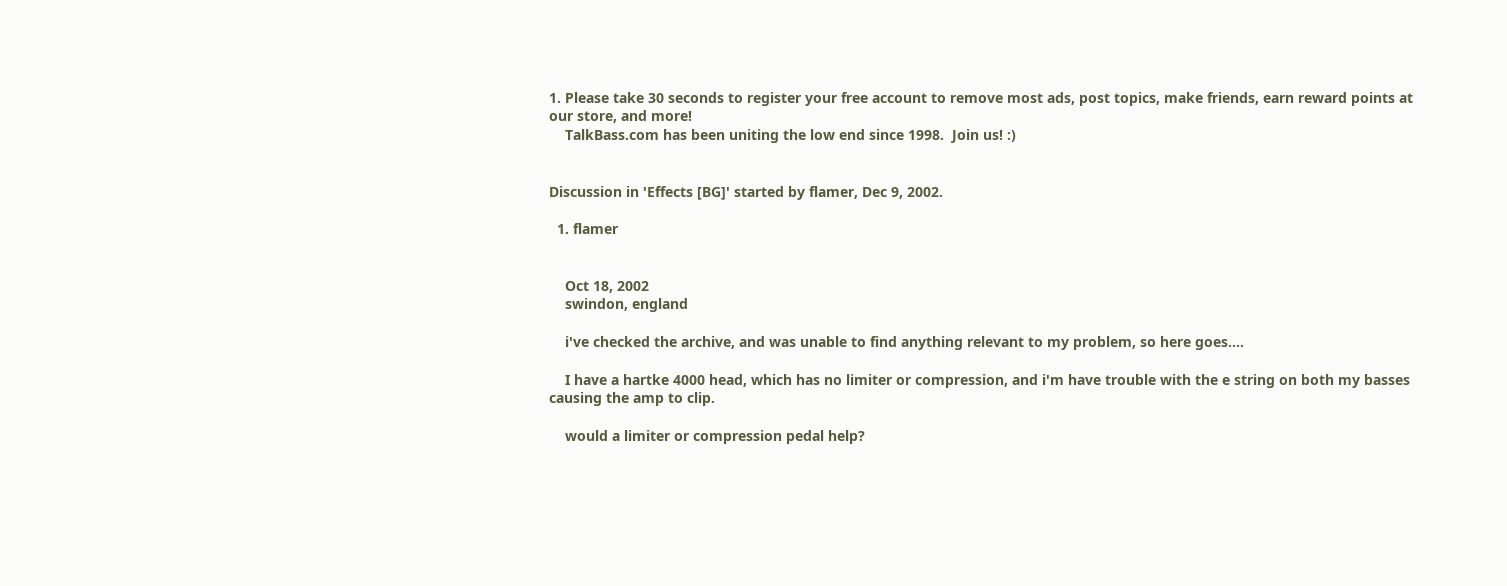1. Please take 30 seconds to register your free account to remove most ads, post topics, make friends, earn reward points at our store, and more!
    TalkBass.com has been uniting the low end since 1998.  Join us! :)


Discussion in 'Effects [BG]' started by flamer, Dec 9, 2002.

  1. flamer


    Oct 18, 2002
    swindon, england

    i've checked the archive, and was unable to find anything relevant to my problem, so here goes....

    I have a hartke 4000 head, which has no limiter or compression, and i'm have trouble with the e string on both my basses causing the amp to clip.

    would a limiter or compression pedal help?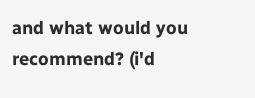and what would you recommend? (i'd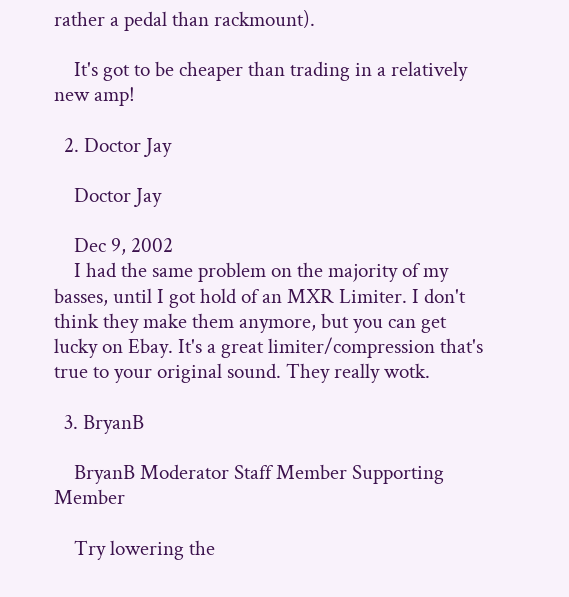rather a pedal than rackmount).

    It's got to be cheaper than trading in a relatively new amp!

  2. Doctor Jay

    Doctor Jay

    Dec 9, 2002
    I had the same problem on the majority of my basses, until I got hold of an MXR Limiter. I don't think they make them anymore, but you can get lucky on Ebay. It's a great limiter/compression that's true to your original sound. They really wotk.

  3. BryanB

    BryanB Moderator Staff Member Supporting Member

    Try lowering the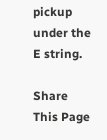pickup under the E string.

Share This Page